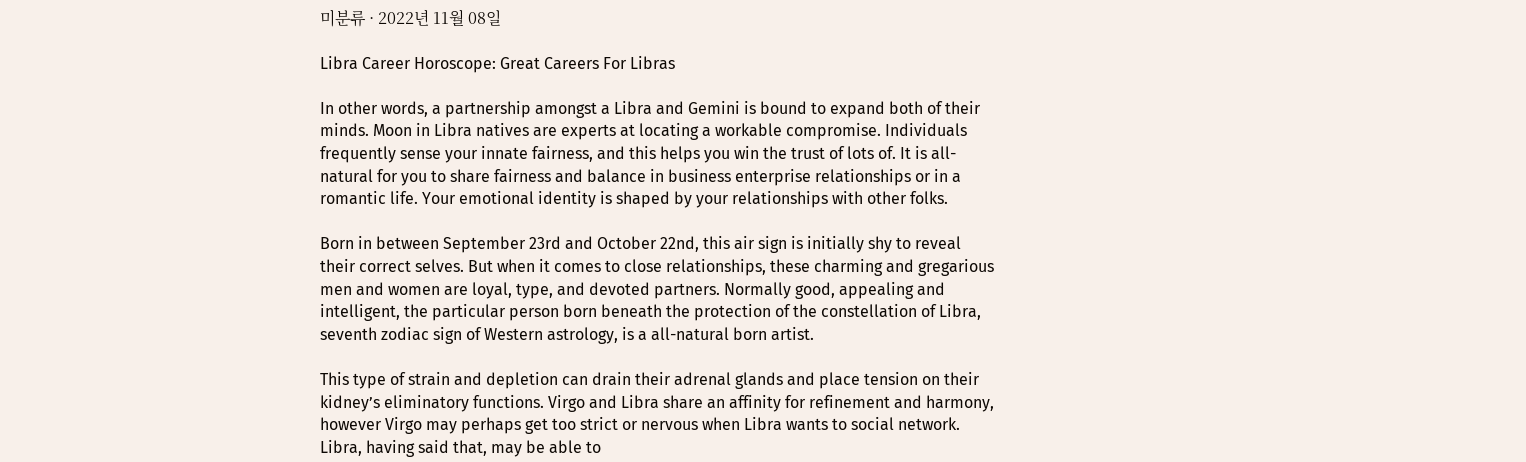미분류 · 2022년 11월 08일

Libra Career Horoscope: Great Careers For Libras

In other words, a partnership amongst a Libra and Gemini is bound to expand both of their minds. Moon in Libra natives are experts at locating a workable compromise. Individuals frequently sense your innate fairness, and this helps you win the trust of lots of. It is all-natural for you to share fairness and balance in business enterprise relationships or in a romantic life. Your emotional identity is shaped by your relationships with other folks.

Born in between September 23rd and October 22nd, this air sign is initially shy to reveal their correct selves. But when it comes to close relationships, these charming and gregarious men and women are loyal, type, and devoted partners. Normally good, appealing and intelligent, the particular person born beneath the protection of the constellation of Libra, seventh zodiac sign of Western astrology, is a all-natural born artist.

This type of strain and depletion can drain their adrenal glands and place tension on their kidney’s eliminatory functions. Virgo and Libra share an affinity for refinement and harmony, however Virgo may perhaps get too strict or nervous when Libra wants to social network. Libra, having said that, may be able to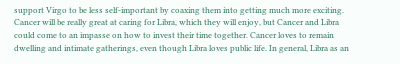support Virgo to be less self-important by coaxing them into getting much more exciting. Cancer will be really great at caring for Libra, which they will enjoy, but Cancer and Libra could come to an impasse on how to invest their time together. Cancer loves to remain dwelling and intimate gatherings, even though Libra loves public life. In general, Libra as an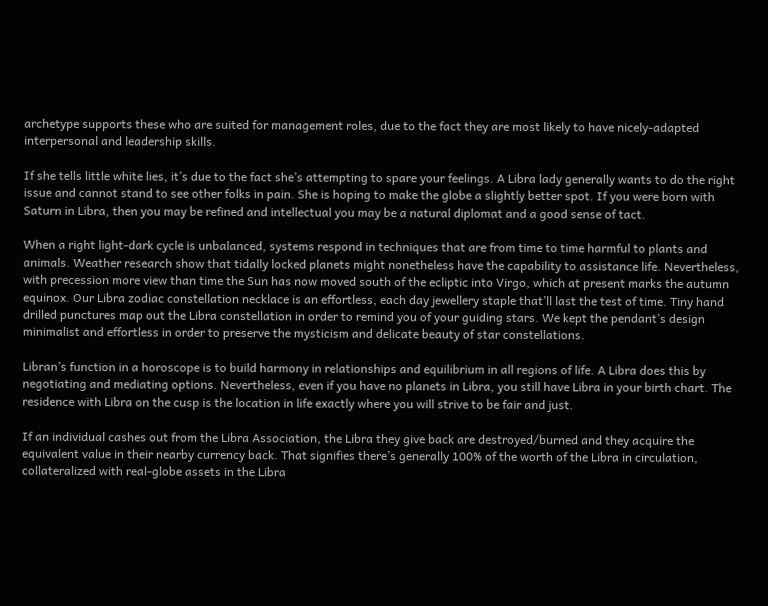archetype supports these who are suited for management roles, due to the fact they are most likely to have nicely-adapted interpersonal and leadership skills.

If she tells little white lies, it’s due to the fact she’s attempting to spare your feelings. A Libra lady generally wants to do the right issue and cannot stand to see other folks in pain. She is hoping to make the globe a slightly better spot. If you were born with Saturn in Libra, then you may be refined and intellectual you may be a natural diplomat and a good sense of tact.

When a right light-dark cycle is unbalanced, systems respond in techniques that are from time to time harmful to plants and animals. Weather research show that tidally locked planets might nonetheless have the capability to assistance life. Nevertheless, with precession more view than time the Sun has now moved south of the ecliptic into Virgo, which at present marks the autumn equinox. Our Libra zodiac constellation necklace is an effortless, each day jewellery staple that’ll last the test of time. Tiny hand drilled punctures map out the Libra constellation in order to remind you of your guiding stars. We kept the pendant’s design minimalist and effortless in order to preserve the mysticism and delicate beauty of star constellations.

Libran’s function in a horoscope is to build harmony in relationships and equilibrium in all regions of life. A Libra does this by negotiating and mediating options. Nevertheless, even if you have no planets in Libra, you still have Libra in your birth chart. The residence with Libra on the cusp is the location in life exactly where you will strive to be fair and just.

If an individual cashes out from the Libra Association, the Libra they give back are destroyed/burned and they acquire the equivalent value in their nearby currency back. That signifies there’s generally 100% of the worth of the Libra in circulation, collateralized with real-globe assets in the Libra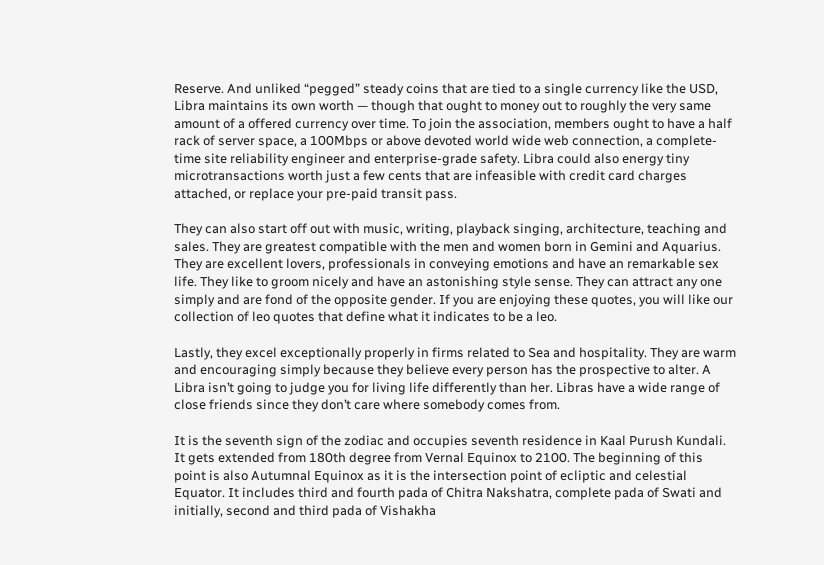Reserve. And unliked “pegged” steady coins that are tied to a single currency like the USD, Libra maintains its own worth — though that ought to money out to roughly the very same amount of a offered currency over time. To join the association, members ought to have a half rack of server space, a 100Mbps or above devoted world wide web connection, a complete-time site reliability engineer and enterprise-grade safety. Libra could also energy tiny microtransactions worth just a few cents that are infeasible with credit card charges attached, or replace your pre-paid transit pass.

They can also start off out with music, writing, playback singing, architecture, teaching and sales. They are greatest compatible with the men and women born in Gemini and Aquarius. They are excellent lovers, professionals in conveying emotions and have an remarkable sex life. They like to groom nicely and have an astonishing style sense. They can attract any one simply and are fond of the opposite gender. If you are enjoying these quotes, you will like our collection of leo quotes that define what it indicates to be a leo.

Lastly, they excel exceptionally properly in firms related to Sea and hospitality. They are warm and encouraging simply because they believe every person has the prospective to alter. A Libra isn’t going to judge you for living life differently than her. Libras have a wide range of close friends since they don’t care where somebody comes from.

It is the seventh sign of the zodiac and occupies seventh residence in Kaal Purush Kundali. It gets extended from 180th degree from Vernal Equinox to 2100. The beginning of this point is also Autumnal Equinox as it is the intersection point of ecliptic and celestial Equator. It includes third and fourth pada of Chitra Nakshatra, complete pada of Swati and initially, second and third pada of Vishakha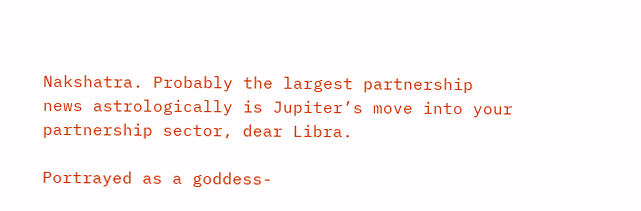Nakshatra. Probably the largest partnership news astrologically is Jupiter’s move into your partnership sector, dear Libra.

Portrayed as a goddess-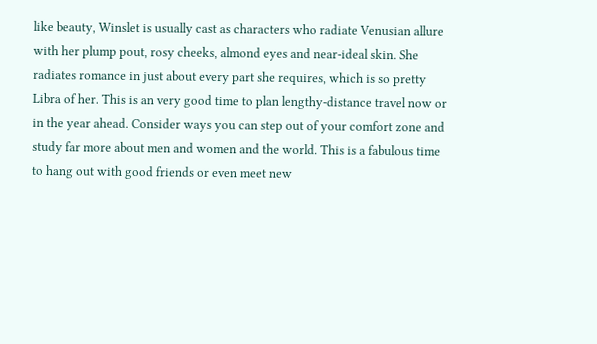like beauty, Winslet is usually cast as characters who radiate Venusian allure with her plump pout, rosy cheeks, almond eyes and near-ideal skin. She radiates romance in just about every part she requires, which is so pretty Libra of her. This is an very good time to plan lengthy-distance travel now or in the year ahead. Consider ways you can step out of your comfort zone and study far more about men and women and the world. This is a fabulous time to hang out with good friends or even meet new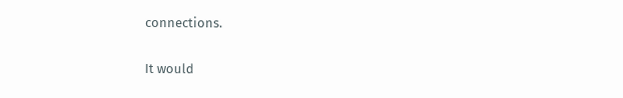connections.

It would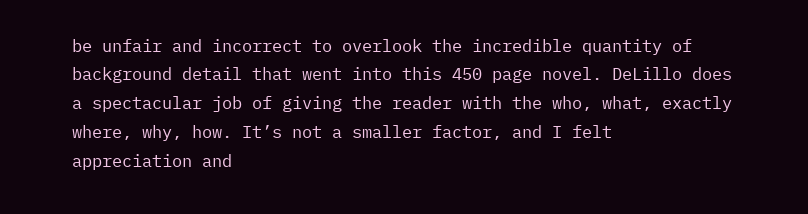be unfair and incorrect to overlook the incredible quantity of background detail that went into this 450 page novel. DeLillo does a spectacular job of giving the reader with the who, what, exactly where, why, how. It’s not a smaller factor, and I felt appreciation and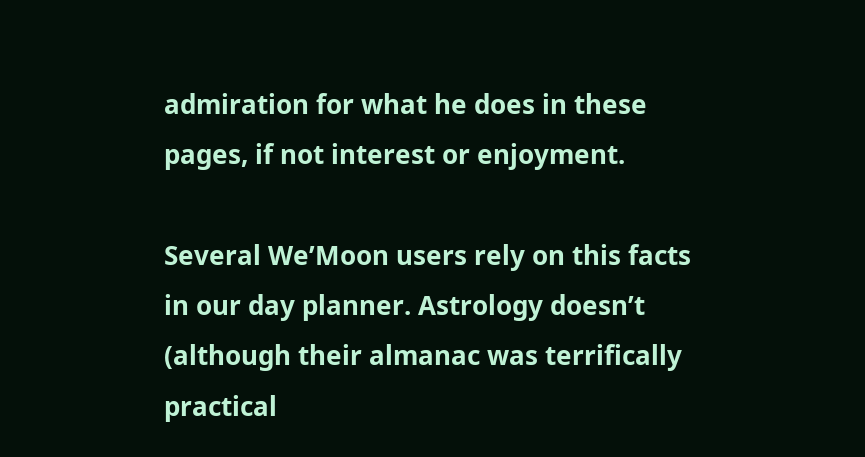admiration for what he does in these pages, if not interest or enjoyment.

Several We’Moon users rely on this facts in our day planner. Astrology doesn’t (although their almanac was terrifically practical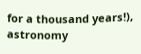for a thousand years!), astronomy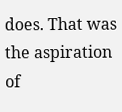does. That was the aspiration of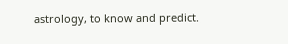astrology, to know and predict.